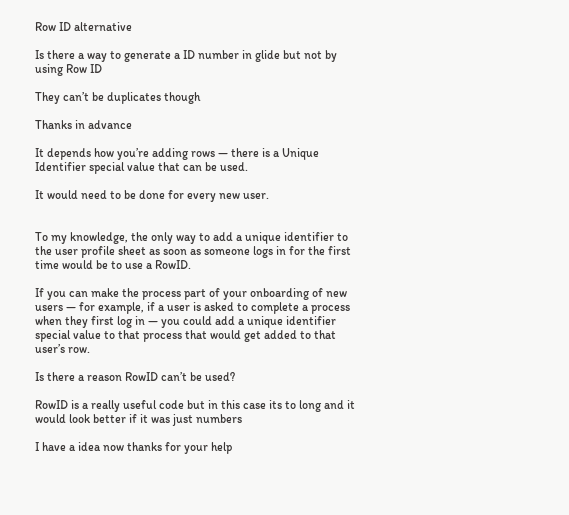Row ID alternative

Is there a way to generate a ID number in glide but not by using Row ID

They can’t be duplicates though

Thanks in advance

It depends how you’re adding rows — there is a Unique Identifier special value that can be used.

It would need to be done for every new user.


To my knowledge, the only way to add a unique identifier to the user profile sheet as soon as someone logs in for the first time would be to use a RowID.

If you can make the process part of your onboarding of new users — for example, if a user is asked to complete a process when they first log in — you could add a unique identifier special value to that process that would get added to that user’s row.

Is there a reason RowID can’t be used?

RowID is a really useful code but in this case its to long and it would look better if it was just numbers

I have a idea now thanks for your help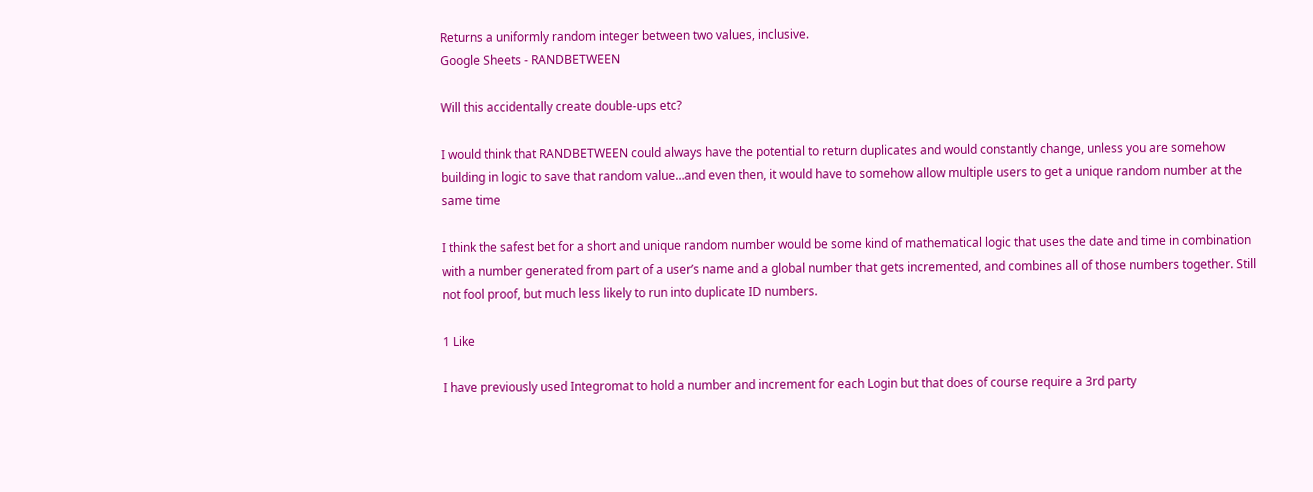Returns a uniformly random integer between two values, inclusive.
Google Sheets - RANDBETWEEN

Will this accidentally create double-ups etc?

I would think that RANDBETWEEN could always have the potential to return duplicates and would constantly change, unless you are somehow building in logic to save that random value…and even then, it would have to somehow allow multiple users to get a unique random number at the same time

I think the safest bet for a short and unique random number would be some kind of mathematical logic that uses the date and time in combination with a number generated from part of a user’s name and a global number that gets incremented, and combines all of those numbers together. Still not fool proof, but much less likely to run into duplicate ID numbers.

1 Like

I have previously used Integromat to hold a number and increment for each Login but that does of course require a 3rd party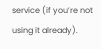service (if you’re not using it already).